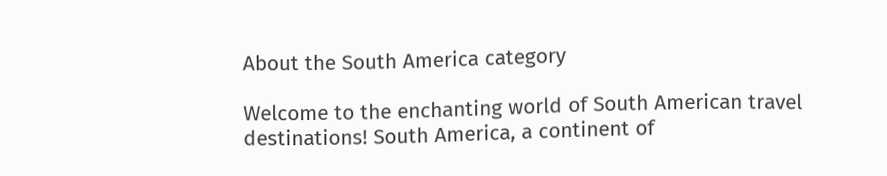About the South America category

Welcome to the enchanting world of South American travel destinations! South America, a continent of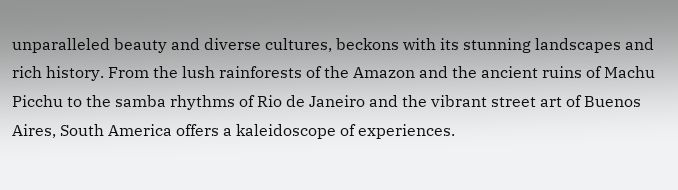unparalleled beauty and diverse cultures, beckons with its stunning landscapes and rich history. From the lush rainforests of the Amazon and the ancient ruins of Machu Picchu to the samba rhythms of Rio de Janeiro and the vibrant street art of Buenos Aires, South America offers a kaleidoscope of experiences.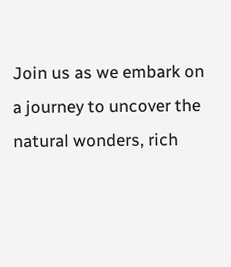Join us as we embark on a journey to uncover the natural wonders, rich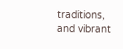traditions, and vibrant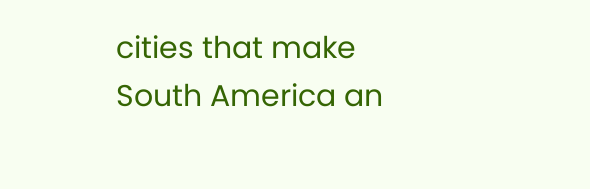cities that make South America an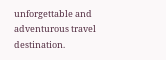unforgettable and adventurous travel destination.